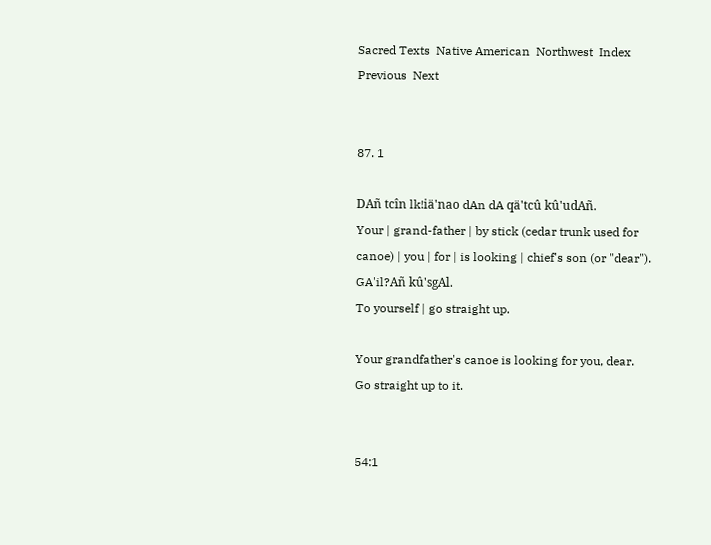Sacred Texts  Native American  Northwest  Index  Previous  Next


87. 1

DAñ tcîn lk!iä'nao dAn dA qä'tcû kû'udAñ.
Your | grand-father | by stick (cedar trunk used for canoe) | you | for | is looking | chief's son (or "dear").
GA'il?Añ kû'sgAl.
To yourself | go straight up.

Your grandfather's canoe is looking for you, dear.
Go straight up to it.


54:1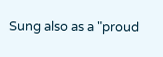Sung also as a "proud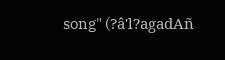song" (?â'l?agadAñ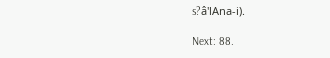s?â'lAna-i).

Next: 88.